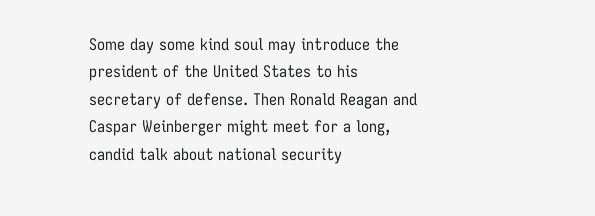Some day some kind soul may introduce the president of the United States to his secretary of defense. Then Ronald Reagan and Caspar Weinberger might meet for a long, candid talk about national security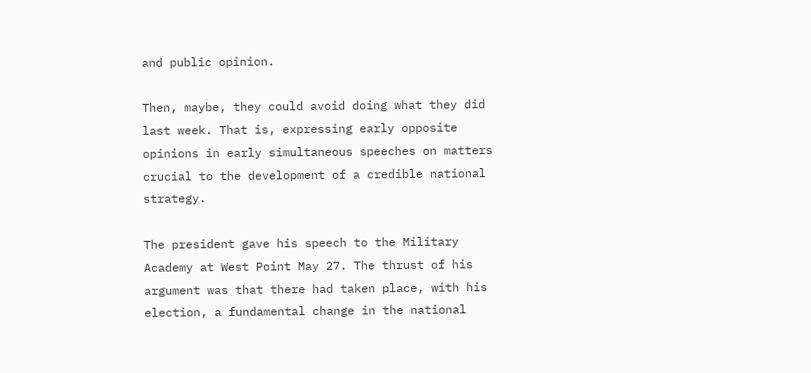and public opinion.

Then, maybe, they could avoid doing what they did last week. That is, expressing early opposite opinions in early simultaneous speeches on matters crucial to the development of a credible national strategy.

The president gave his speech to the Military Academy at West Point May 27. The thrust of his argument was that there had taken place, with his election, a fundamental change in the national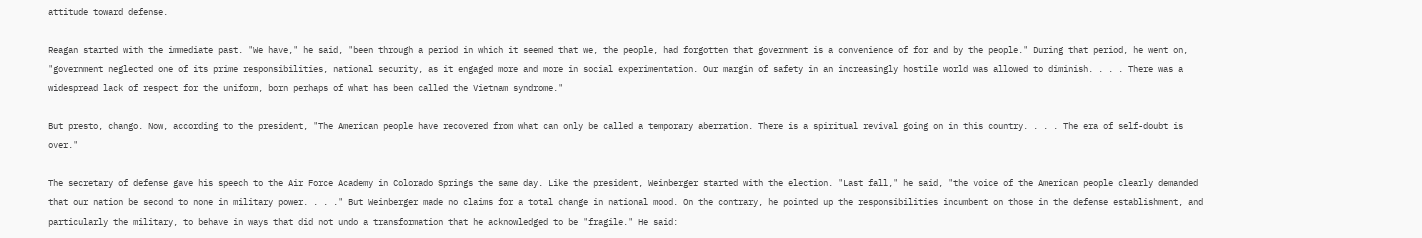attitude toward defense.

Reagan started with the immediate past. "We have," he said, "been through a period in which it seemed that we, the people, had forgotten that government is a convenience of for and by the people." During that period, he went on, "government neglected one of its prime responsibilities, national security, as it engaged more and more in social experimentation. Our margin of safety in an increasingly hostile world was allowed to diminish. . . . There was a widespread lack of respect for the uniform, born perhaps of what has been called the Vietnam syndrome."

But presto, chango. Now, according to the president, "The American people have recovered from what can only be called a temporary aberration. There is a spiritual revival going on in this country. . . . The era of self-doubt is over."

The secretary of defense gave his speech to the Air Force Academy in Colorado Springs the same day. Like the president, Weinberger started with the election. "Last fall," he said, "the voice of the American people clearly demanded that our nation be second to none in military power. . . ." But Weinberger made no claims for a total change in national mood. On the contrary, he pointed up the responsibilities incumbent on those in the defense establishment, and particularly the military, to behave in ways that did not undo a transformation that he acknowledged to be "fragile." He said: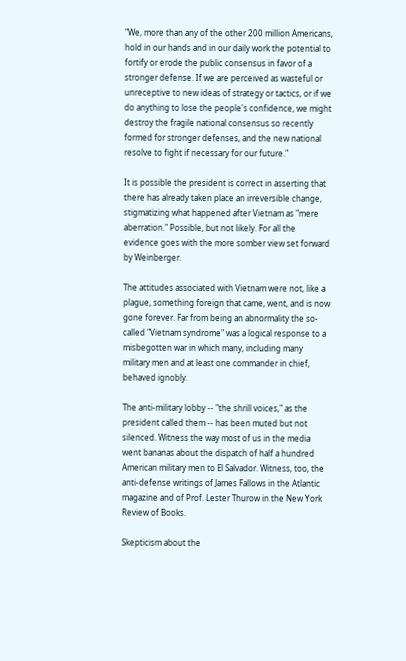"We, more than any of the other 200 million Americans, hold in our hands and in our daily work the potential to fortify or erode the public consensus in favor of a stronger defense. If we are perceived as wasteful or unreceptive to new ideas of strategy or tactics, or if we do anything to lose the people's confidence, we might destroy the fragile national consensus so recently formed for stronger defenses, and the new national resolve to fight if necessary for our future."

It is possible the president is correct in asserting that there has already taken place an irreversible change, stigmatizing what happened after Vietnam as "mere aberration." Possible, but not likely. For all the evidence goes with the more somber view set forward by Weinberger.

The attitudes associated with Vietnam were not, like a plague, something foreign that came, went, and is now gone forever. Far from being an abnormality the so-called "Vietnam syndrome" was a logical response to a misbegotten war in which many, including many military men and at least one commander in chief, behaved ignobly.

The anti-military lobby -- "the shrill voices," as the president called them -- has been muted but not silenced. Witness the way most of us in the media went bananas about the dispatch of half a hundred American military men to El Salvador. Witness, too, the anti-defense writings of James Fallows in the Atlantic magazine and of Prof. Lester Thurow in the New York Review of Books.

Skepticism about the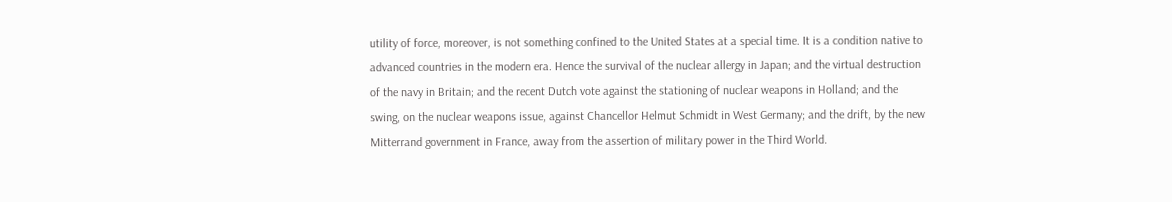utility of force, moreover, is not something confined to the United States at a special time. It is a condition native to advanced countries in the modern era. Hence the survival of the nuclear allergy in Japan; and the virtual destruction of the navy in Britain; and the recent Dutch vote against the stationing of nuclear weapons in Holland; and the swing, on the nuclear weapons issue, against Chancellor Helmut Schmidt in West Germany; and the drift, by the new Mitterrand government in France, away from the assertion of military power in the Third World.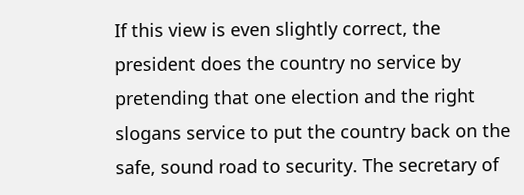If this view is even slightly correct, the president does the country no service by pretending that one election and the right slogans service to put the country back on the safe, sound road to security. The secretary of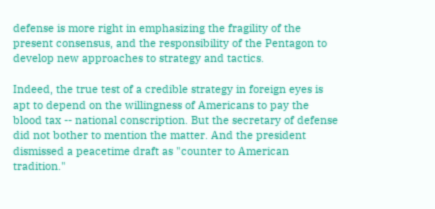defense is more right in emphasizing the fragility of the present consensus, and the responsibility of the Pentagon to develop new approaches to strategy and tactics.

Indeed, the true test of a credible strategy in foreign eyes is apt to depend on the willingness of Americans to pay the blood tax -- national conscription. But the secretary of defense did not bother to mention the matter. And the president dismissed a peacetime draft as "counter to American tradition."